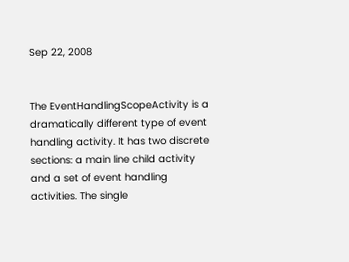Sep 22, 2008


The EventHandlingScopeActivity is a dramatically different type of event handling activity. It has two discrete sections: a main line child activity and a set of event handling activities. The single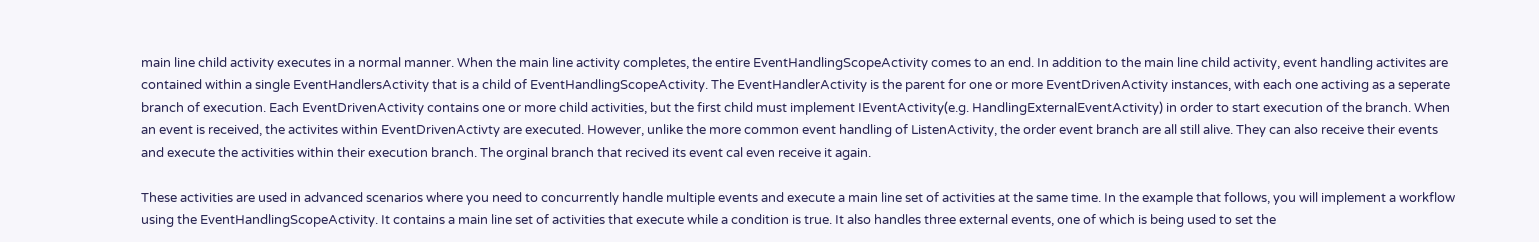main line child activity executes in a normal manner. When the main line activity completes, the entire EventHandlingScopeActivity comes to an end. In addition to the main line child activity, event handling activites are contained within a single EventHandlersActivity that is a child of EventHandlingScopeActivity. The EventHandlerActivity is the parent for one or more EventDrivenActivity instances, with each one activing as a seperate branch of execution. Each EventDrivenActivity contains one or more child activities, but the first child must implement IEventActivity(e.g. HandlingExternalEventActivity) in order to start execution of the branch. When an event is received, the activites within EventDrivenActivty are executed. However, unlike the more common event handling of ListenActivity, the order event branch are all still alive. They can also receive their events and execute the activities within their execution branch. The orginal branch that recived its event cal even receive it again.

These activities are used in advanced scenarios where you need to concurrently handle multiple events and execute a main line set of activities at the same time. In the example that follows, you will implement a workflow using the EventHandlingScopeActivity. It contains a main line set of activities that execute while a condition is true. It also handles three external events, one of which is being used to set the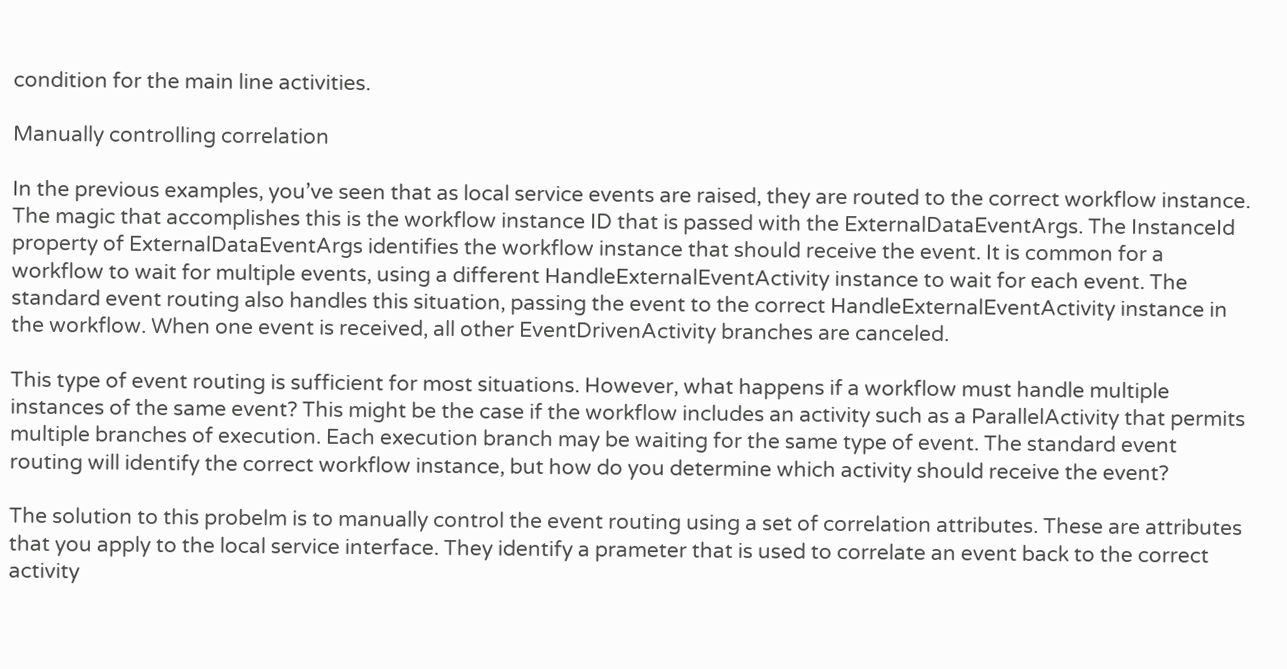condition for the main line activities.

Manually controlling correlation

In the previous examples, you’ve seen that as local service events are raised, they are routed to the correct workflow instance. The magic that accomplishes this is the workflow instance ID that is passed with the ExternalDataEventArgs. The InstanceId property of ExternalDataEventArgs identifies the workflow instance that should receive the event. It is common for a workflow to wait for multiple events, using a different HandleExternalEventActivity instance to wait for each event. The standard event routing also handles this situation, passing the event to the correct HandleExternalEventActivity instance in the workflow. When one event is received, all other EventDrivenActivity branches are canceled.

This type of event routing is sufficient for most situations. However, what happens if a workflow must handle multiple instances of the same event? This might be the case if the workflow includes an activity such as a ParallelActivity that permits multiple branches of execution. Each execution branch may be waiting for the same type of event. The standard event routing will identify the correct workflow instance, but how do you determine which activity should receive the event?

The solution to this probelm is to manually control the event routing using a set of correlation attributes. These are attributes that you apply to the local service interface. They identify a prameter that is used to correlate an event back to the correct activity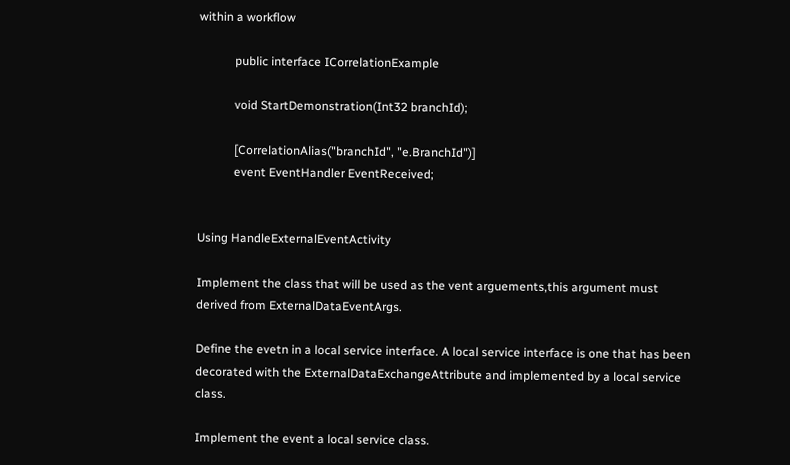within a workflow

            public interface ICorrelationExample

            void StartDemonstration(Int32 branchId);

            [CorrelationAlias("branchId", "e.BranchId")]
            event EventHandler EventReceived;


Using HandleExternalEventActivity

Implement the class that will be used as the vent arguements,this argument must derived from ExternalDataEventArgs.

Define the evetn in a local service interface. A local service interface is one that has been decorated with the ExternalDataExchangeAttribute and implemented by a local service class.

Implement the event a local service class.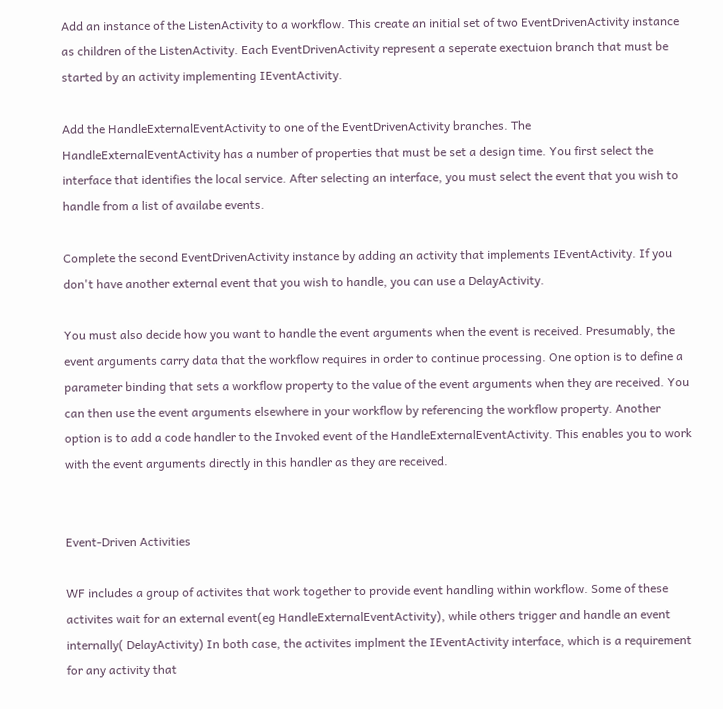Add an instance of the ListenActivity to a workflow. This create an initial set of two EventDrivenActivity instance as children of the ListenActivity. Each EventDrivenActivity represent a seperate exectuion branch that must be started by an activity implementing IEventActivity.

Add the HandleExternalEventActivity to one of the EventDrivenActivity branches. The HandleExternalEventActivity has a number of properties that must be set a design time. You first select the interface that identifies the local service. After selecting an interface, you must select the event that you wish to handle from a list of availabe events.

Complete the second EventDrivenActivity instance by adding an activity that implements IEventActivity. If you don't have another external event that you wish to handle, you can use a DelayActivity.

You must also decide how you want to handle the event arguments when the event is received. Presumably, the event arguments carry data that the workflow requires in order to continue processing. One option is to define a parameter binding that sets a workflow property to the value of the event arguments when they are received. You can then use the event arguments elsewhere in your workflow by referencing the workflow property. Another option is to add a code handler to the Invoked event of the HandleExternalEventActivity. This enables you to work with the event arguments directly in this handler as they are received.


Event-Driven Activities

WF includes a group of activites that work together to provide event handling within workflow. Some of these activites wait for an external event(eg HandleExternalEventActivity), while others trigger and handle an event internally( DelayActivity) In both case, the activites implment the IEventActivity interface, which is a requirement for any activity that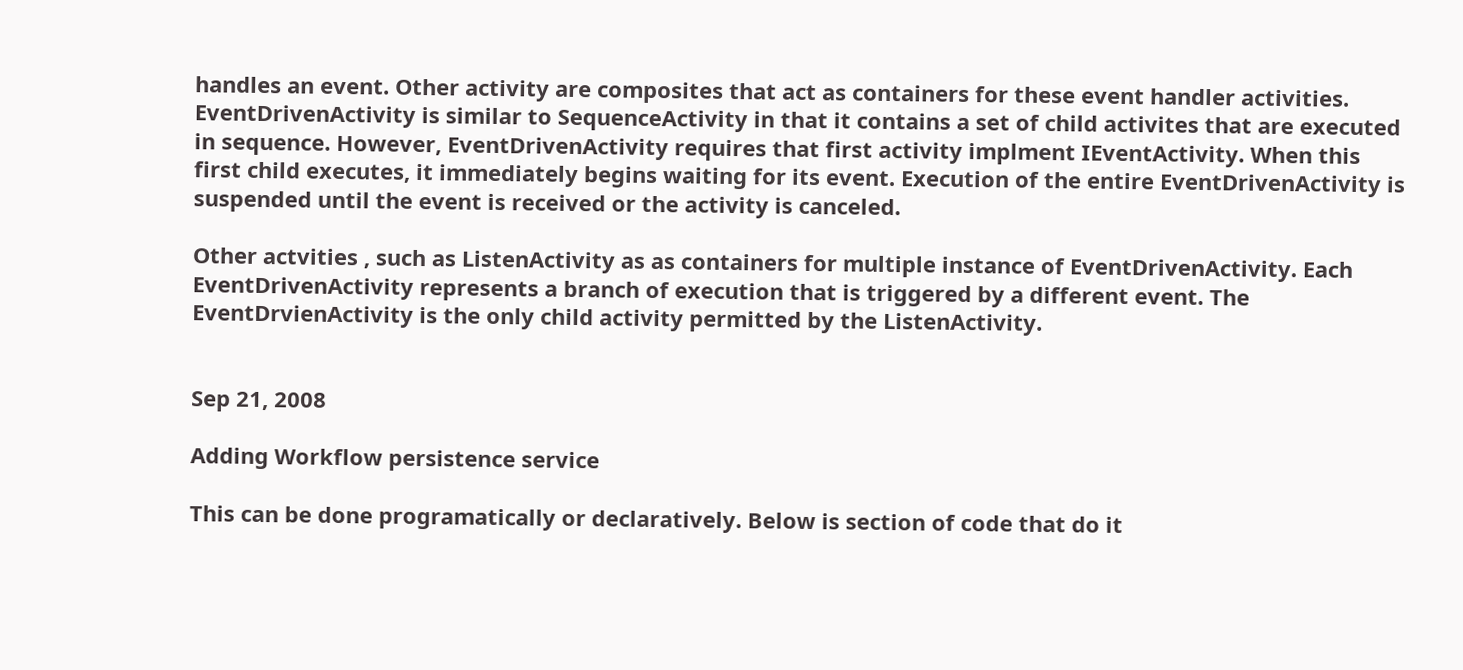handles an event. Other activity are composites that act as containers for these event handler activities. EventDrivenActivity is similar to SequenceActivity in that it contains a set of child activites that are executed in sequence. However, EventDrivenActivity requires that first activity implment IEventActivity. When this first child executes, it immediately begins waiting for its event. Execution of the entire EventDrivenActivity is suspended until the event is received or the activity is canceled.

Other actvities , such as ListenActivity as as containers for multiple instance of EventDrivenActivity. Each EventDrivenActivity represents a branch of execution that is triggered by a different event. The EventDrvienActivity is the only child activity permitted by the ListenActivity.


Sep 21, 2008

Adding Workflow persistence service

This can be done programatically or declaratively. Below is section of code that do it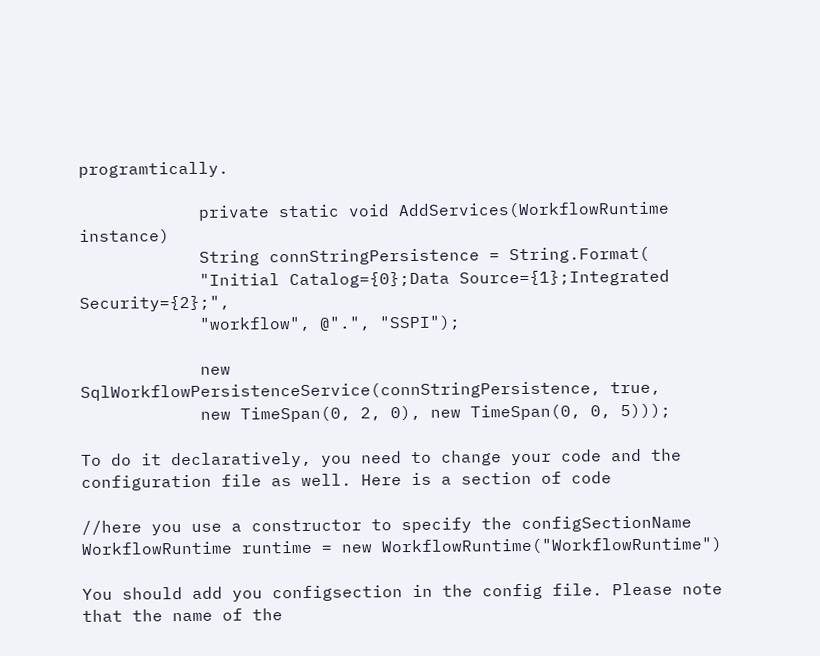programtically.

            private static void AddServices(WorkflowRuntime instance)
            String connStringPersistence = String.Format(
            "Initial Catalog={0};Data Source={1};Integrated Security={2};",
            "workflow", @".", "SSPI");

            new SqlWorkflowPersistenceService(connStringPersistence, true,
            new TimeSpan(0, 2, 0), new TimeSpan(0, 0, 5)));

To do it declaratively, you need to change your code and the configuration file as well. Here is a section of code

//here you use a constructor to specify the configSectionName WorkflowRuntime runtime = new WorkflowRuntime("WorkflowRuntime")

You should add you configsection in the config file. Please note that the name of the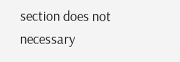section does not necessary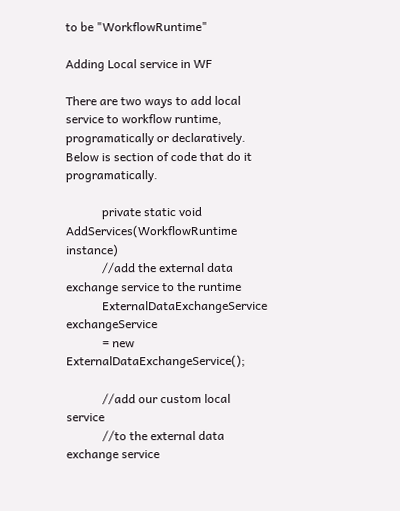to be "WorkflowRuntime"

Adding Local service in WF

There are two ways to add local service to workflow runtime, programatically or declaratively. Below is section of code that do it programatically.

            private static void AddServices(WorkflowRuntime instance)
            //add the external data exchange service to the runtime
            ExternalDataExchangeService exchangeService
            = new ExternalDataExchangeService();

            //add our custom local service
            //to the external data exchange service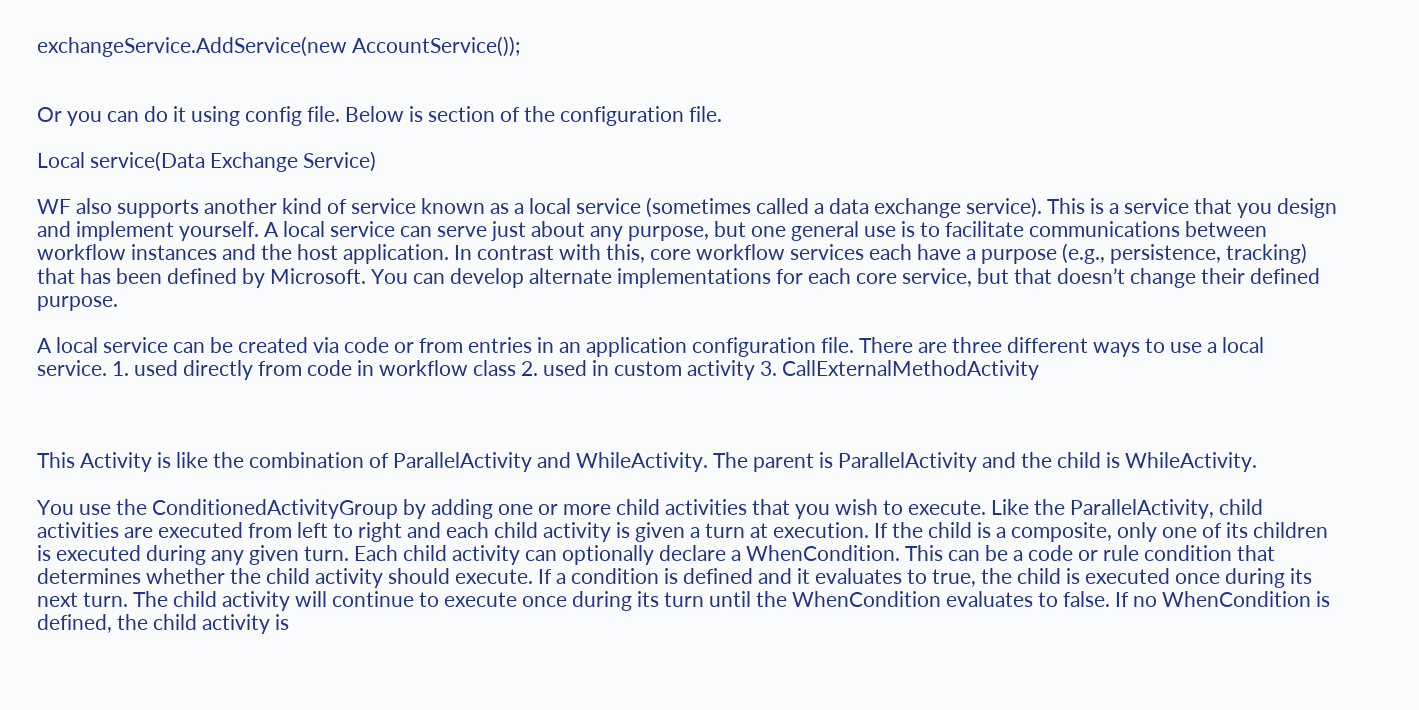exchangeService.AddService(new AccountService());


Or you can do it using config file. Below is section of the configuration file.

Local service(Data Exchange Service)

WF also supports another kind of service known as a local service (sometimes called a data exchange service). This is a service that you design and implement yourself. A local service can serve just about any purpose, but one general use is to facilitate communications between workflow instances and the host application. In contrast with this, core workflow services each have a purpose (e.g., persistence, tracking) that has been defined by Microsoft. You can develop alternate implementations for each core service, but that doesn’t change their defined purpose.

A local service can be created via code or from entries in an application configuration file. There are three different ways to use a local service. 1. used directly from code in workflow class 2. used in custom activity 3. CallExternalMethodActivity



This Activity is like the combination of ParallelActivity and WhileActivity. The parent is ParallelActivity and the child is WhileActivity.

You use the ConditionedActivityGroup by adding one or more child activities that you wish to execute. Like the ParallelActivity, child activities are executed from left to right and each child activity is given a turn at execution. If the child is a composite, only one of its children is executed during any given turn. Each child activity can optionally declare a WhenCondition. This can be a code or rule condition that determines whether the child activity should execute. If a condition is defined and it evaluates to true, the child is executed once during its next turn. The child activity will continue to execute once during its turn until the WhenCondition evaluates to false. If no WhenCondition is defined, the child activity is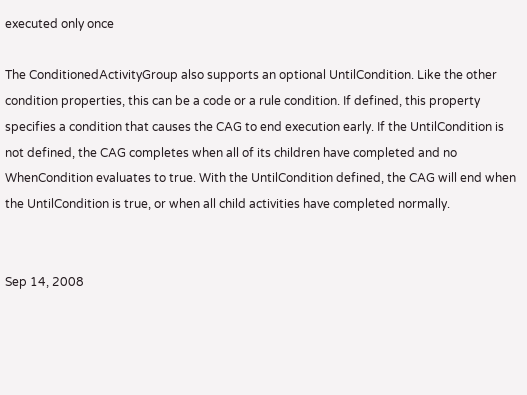executed only once

The ConditionedActivityGroup also supports an optional UntilCondition. Like the other condition properties, this can be a code or a rule condition. If defined, this property specifies a condition that causes the CAG to end execution early. If the UntilCondition is not defined, the CAG completes when all of its children have completed and no WhenCondition evaluates to true. With the UntilCondition defined, the CAG will end when the UntilCondition is true, or when all child activities have completed normally.


Sep 14, 2008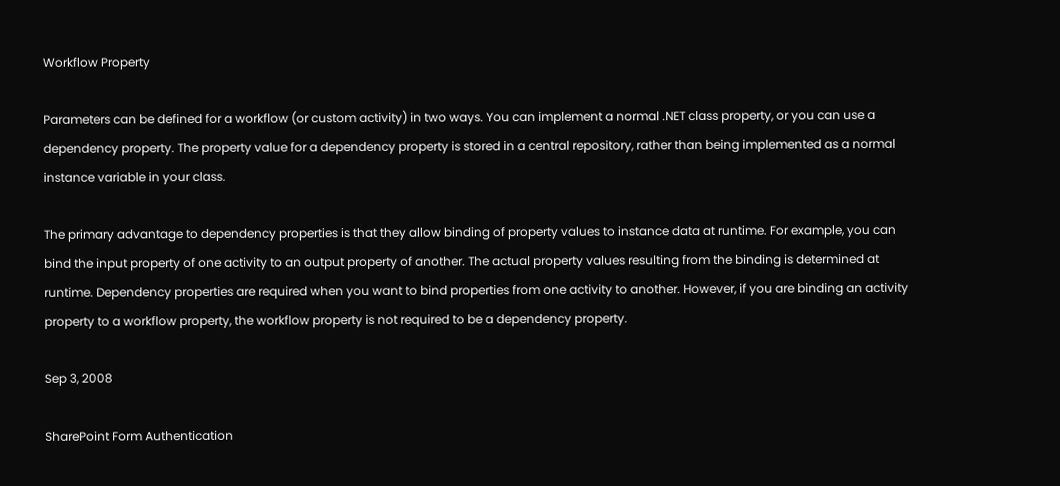Workflow Property

Parameters can be defined for a workflow (or custom activity) in two ways. You can implement a normal .NET class property, or you can use a dependency property. The property value for a dependency property is stored in a central repository, rather than being implemented as a normal instance variable in your class.

The primary advantage to dependency properties is that they allow binding of property values to instance data at runtime. For example, you can bind the input property of one activity to an output property of another. The actual property values resulting from the binding is determined at runtime. Dependency properties are required when you want to bind properties from one activity to another. However, if you are binding an activity property to a workflow property, the workflow property is not required to be a dependency property.

Sep 3, 2008

SharePoint Form Authentication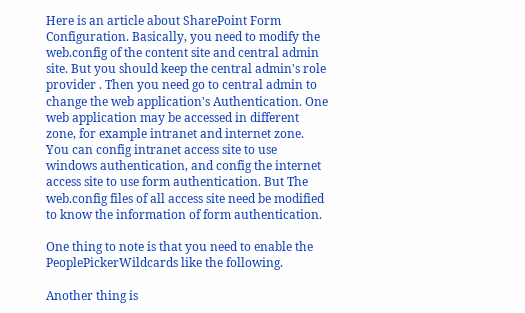Here is an article about SharePoint Form Configuration. Basically, you need to modify the web.config of the content site and central admin site. But you should keep the central admin's role provider . Then you need go to central admin to change the web application's Authentication. One web application may be accessed in different zone, for example intranet and internet zone. You can config intranet access site to use windows authentication, and config the internet access site to use form authentication. But The web.config files of all access site need be modified to know the information of form authentication.

One thing to note is that you need to enable the PeoplePickerWildcards like the following.

Another thing is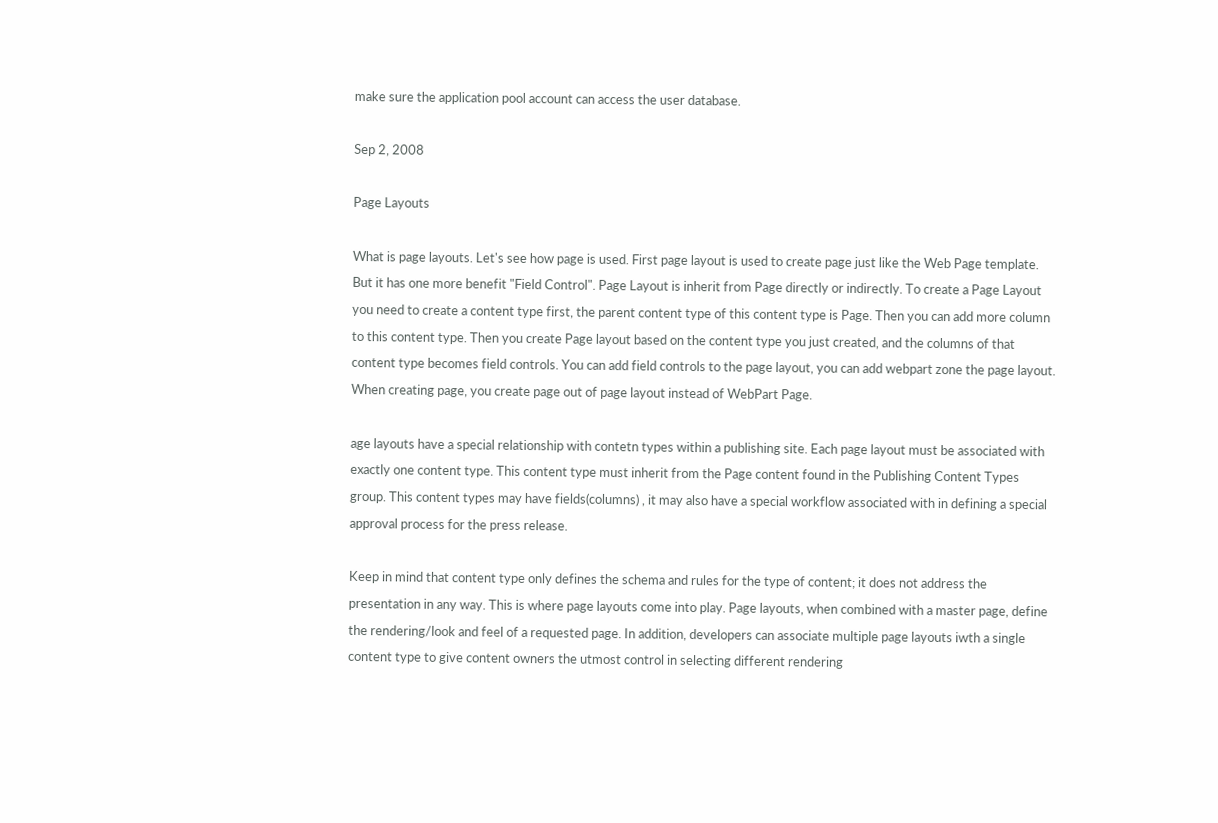make sure the application pool account can access the user database.

Sep 2, 2008

Page Layouts

What is page layouts. Let's see how page is used. First page layout is used to create page just like the Web Page template. But it has one more benefit "Field Control". Page Layout is inherit from Page directly or indirectly. To create a Page Layout you need to create a content type first, the parent content type of this content type is Page. Then you can add more column to this content type. Then you create Page layout based on the content type you just created, and the columns of that content type becomes field controls. You can add field controls to the page layout, you can add webpart zone the page layout. When creating page, you create page out of page layout instead of WebPart Page.

age layouts have a special relationship with contetn types within a publishing site. Each page layout must be associated with exactly one content type. This content type must inherit from the Page content found in the Publishing Content Types group. This content types may have fields(columns) , it may also have a special workflow associated with in defining a special approval process for the press release.

Keep in mind that content type only defines the schema and rules for the type of content; it does not address the presentation in any way. This is where page layouts come into play. Page layouts, when combined with a master page, define the rendering/look and feel of a requested page. In addition, developers can associate multiple page layouts iwth a single content type to give content owners the utmost control in selecting different rendering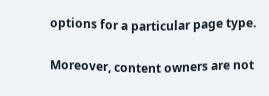options for a particular page type.

Moreover, content owners are not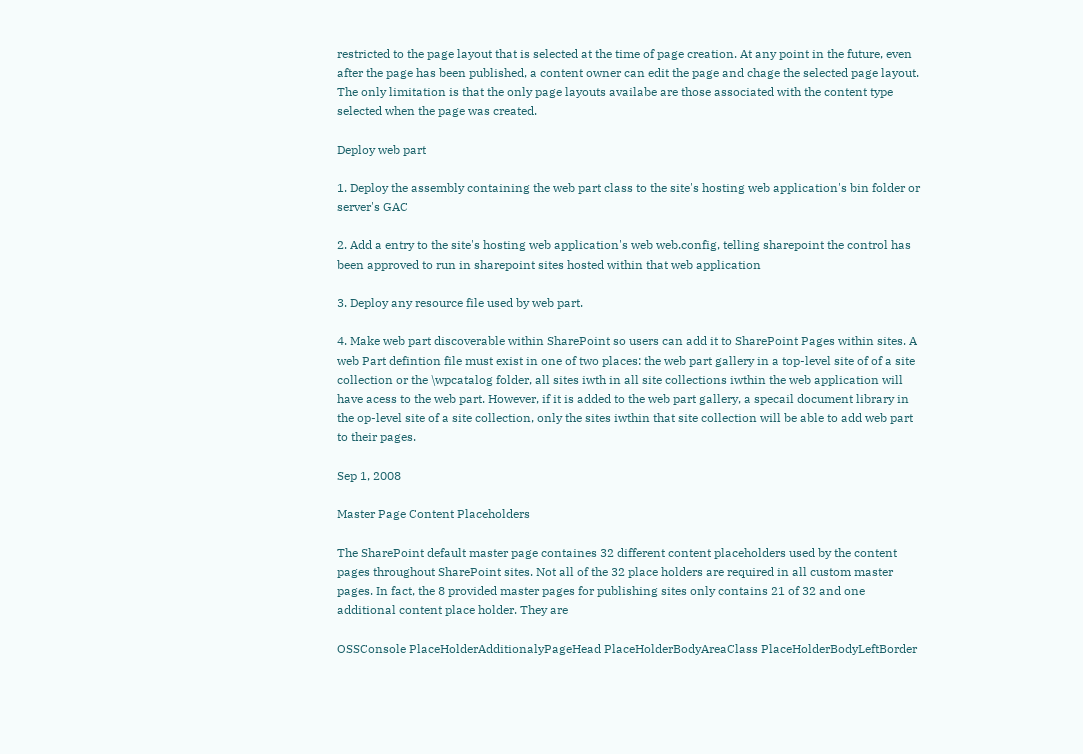restricted to the page layout that is selected at the time of page creation. At any point in the future, even after the page has been published, a content owner can edit the page and chage the selected page layout. The only limitation is that the only page layouts availabe are those associated with the content type selected when the page was created.

Deploy web part

1. Deploy the assembly containing the web part class to the site's hosting web application's bin folder or server's GAC

2. Add a entry to the site's hosting web application's web web.config, telling sharepoint the control has been approved to run in sharepoint sites hosted within that web application

3. Deploy any resource file used by web part.

4. Make web part discoverable within SharePoint so users can add it to SharePoint Pages within sites. A web Part defintion file must exist in one of two places: the web part gallery in a top-level site of of a site collection or the \wpcatalog folder, all sites iwth in all site collections iwthin the web application will have acess to the web part. However, if it is added to the web part gallery, a specail document library in the op-level site of a site collection, only the sites iwthin that site collection will be able to add web part to their pages.

Sep 1, 2008

Master Page Content Placeholders

The SharePoint default master page containes 32 different content placeholders used by the content pages throughout SharePoint sites. Not all of the 32 place holders are required in all custom master pages. In fact, the 8 provided master pages for publishing sites only contains 21 of 32 and one additional content place holder. They are

OSSConsole PlaceHolderAdditionalyPageHead PlaceHolderBodyAreaClass PlaceHolderBodyLeftBorder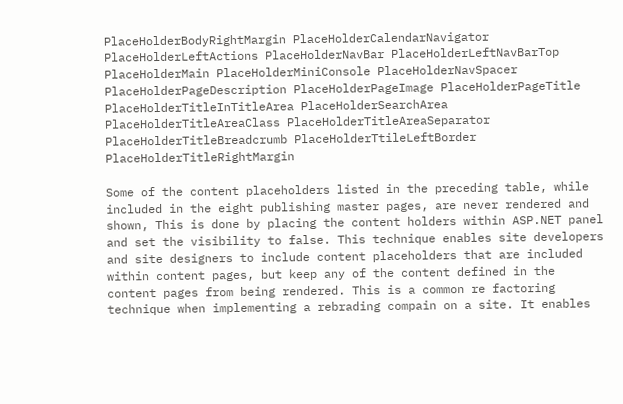PlaceHolderBodyRightMargin PlaceHolderCalendarNavigator PlaceHolderLeftActions PlaceHolderNavBar PlaceHolderLeftNavBarTop PlaceHolderMain PlaceHolderMiniConsole PlaceHolderNavSpacer PlaceHolderPageDescription PlaceHolderPageImage PlaceHolderPageTitle PlaceHolderTitleInTitleArea PlaceHolderSearchArea PlaceHolderTitleAreaClass PlaceHolderTitleAreaSeparator PlaceHolderTitleBreadcrumb PlaceHolderTtileLeftBorder PlaceHolderTitleRightMargin

Some of the content placeholders listed in the preceding table, while included in the eight publishing master pages, are never rendered and shown, This is done by placing the content holders within ASP.NET panel and set the visibility to false. This technique enables site developers and site designers to include content placeholders that are included within content pages, but keep any of the content defined in the content pages from being rendered. This is a common re factoring technique when implementing a rebrading compain on a site. It enables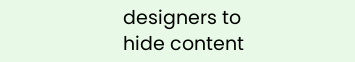designers to hide content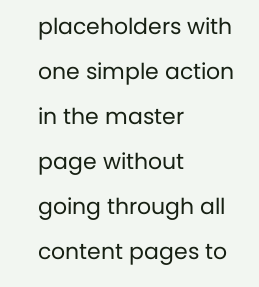placeholders with one simple action in the master page without going through all content pages to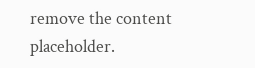remove the content placeholder.